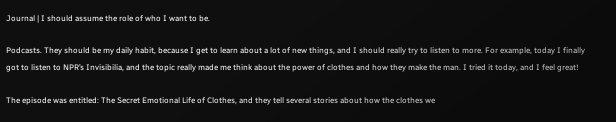Journal | I should assume the role of who I want to be.

Podcasts. They should be my daily habit, because I get to learn about a lot of new things, and I should really try to listen to more. For example, today I finally got to listen to NPR’s Invisibilia, and the topic really made me think about the power of clothes and how they make the man. I tried it today, and I feel great!

The episode was entitled: The Secret Emotional Life of Clothes, and they tell several stories about how the clothes we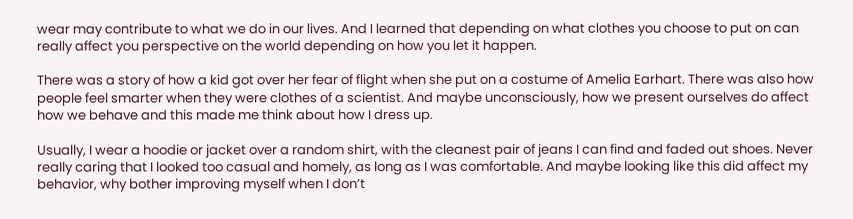wear may contribute to what we do in our lives. And I learned that depending on what clothes you choose to put on can really affect you perspective on the world depending on how you let it happen.

There was a story of how a kid got over her fear of flight when she put on a costume of Amelia Earhart. There was also how people feel smarter when they were clothes of a scientist. And maybe unconsciously, how we present ourselves do affect how we behave and this made me think about how I dress up.

Usually, I wear a hoodie or jacket over a random shirt, with the cleanest pair of jeans I can find and faded out shoes. Never really caring that I looked too casual and homely, as long as I was comfortable. And maybe looking like this did affect my behavior, why bother improving myself when I don’t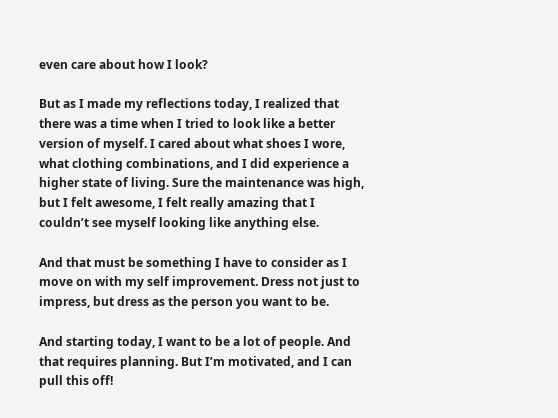even care about how I look?

But as I made my reflections today, I realized that there was a time when I tried to look like a better version of myself. I cared about what shoes I wore, what clothing combinations, and I did experience a higher state of living. Sure the maintenance was high, but I felt awesome, I felt really amazing that I couldn’t see myself looking like anything else.

And that must be something I have to consider as I move on with my self improvement. Dress not just to impress, but dress as the person you want to be.

And starting today, I want to be a lot of people. And that requires planning. But I’m motivated, and I can pull this off!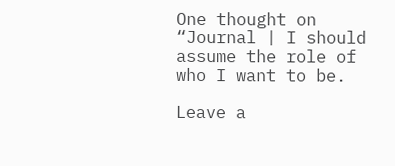One thought on “Journal | I should assume the role of who I want to be.

Leave a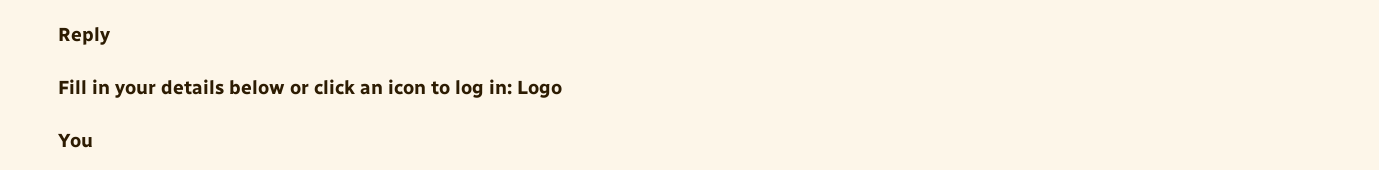Reply

Fill in your details below or click an icon to log in: Logo

You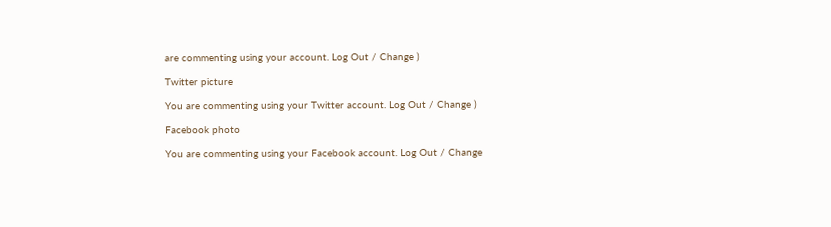are commenting using your account. Log Out / Change )

Twitter picture

You are commenting using your Twitter account. Log Out / Change )

Facebook photo

You are commenting using your Facebook account. Log Out / Change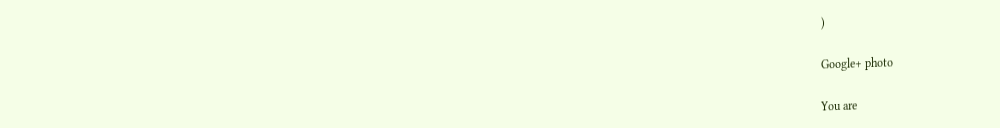)

Google+ photo

You are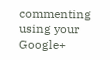commenting using your Google+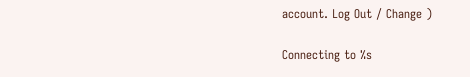account. Log Out / Change )

Connecting to %s